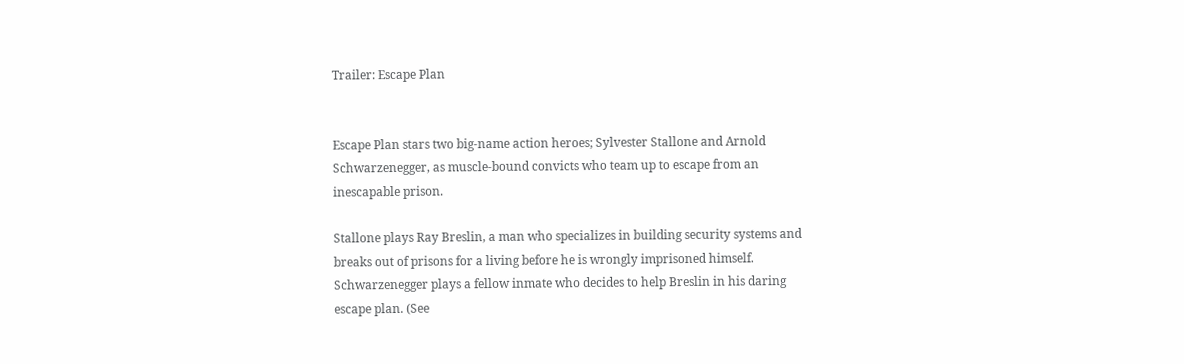Trailer: Escape Plan


Escape Plan stars two big-name action heroes; Sylvester Stallone and Arnold Schwarzenegger, as muscle-bound convicts who team up to escape from an inescapable prison.

Stallone plays Ray Breslin, a man who specializes in building security systems and breaks out of prisons for a living before he is wrongly imprisoned himself. Schwarzenegger plays a fellow inmate who decides to help Breslin in his daring escape plan. (See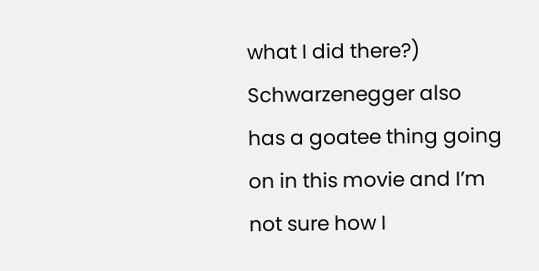what I did there?) Schwarzenegger also has a goatee thing going on in this movie and I’m not sure how I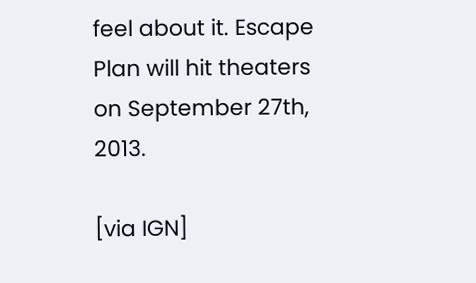feel about it. Escape Plan will hit theaters on September 27th, 2013.

[via IGN]